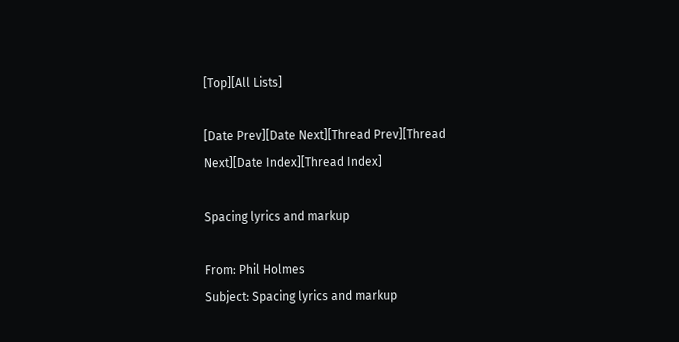[Top][All Lists]

[Date Prev][Date Next][Thread Prev][Thread Next][Date Index][Thread Index]

Spacing lyrics and markup

From: Phil Holmes
Subject: Spacing lyrics and markup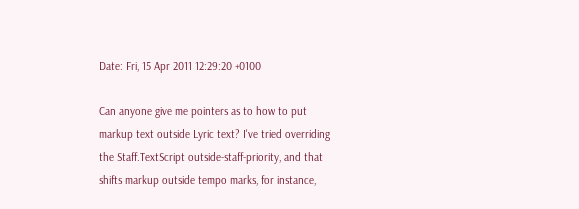Date: Fri, 15 Apr 2011 12:29:20 +0100

Can anyone give me pointers as to how to put markup text outside Lyric text? I've tried overriding the Staff.TextScript outside-staff-priority, and that shifts markup outside tempo marks, for instance,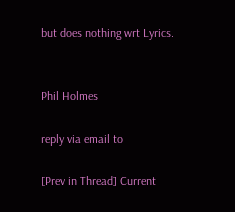but does nothing wrt Lyrics.


Phil Holmes

reply via email to

[Prev in Thread] Current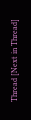Thread [Next in Thread]